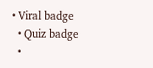• Viral badge
  • Quiz badge
  •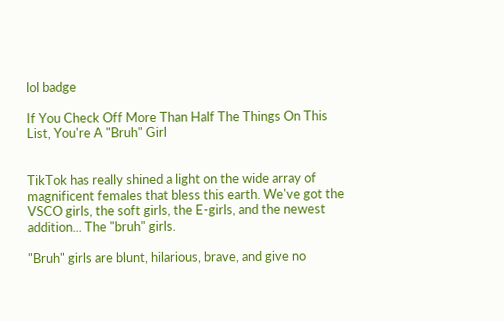lol badge

If You Check Off More Than Half The Things On This List, You're A "Bruh" Girl


TikTok has really shined a light on the wide array of magnificent females that bless this earth. We've got the VSCO girls, the soft girls, the E-girls, and the newest addition... The "bruh" girls.

"Bruh" girls are blunt, hilarious, brave, and give no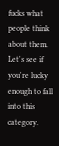fucks what people think about them. Let's see if you're lucky enough to fall into this category.